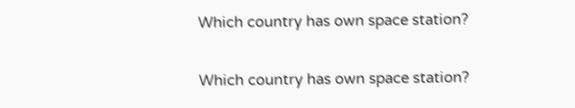Which country has own space station?

Which country has own space station?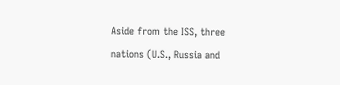Aside from the ISS, three nations (U.S., Russia and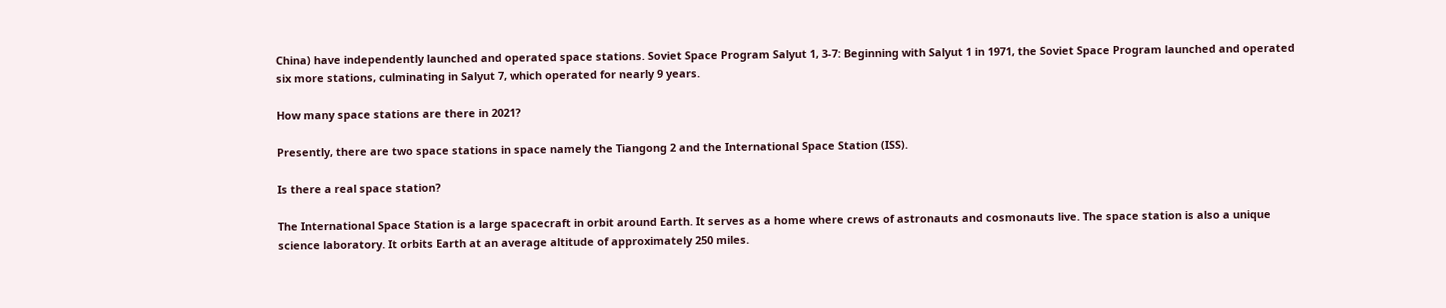China) have independently launched and operated space stations. Soviet Space Program Salyut 1, 3-7: Beginning with Salyut 1 in 1971, the Soviet Space Program launched and operated six more stations, culminating in Salyut 7, which operated for nearly 9 years.

How many space stations are there in 2021?

Presently, there are two space stations in space namely the Tiangong 2 and the International Space Station (ISS).

Is there a real space station?

The International Space Station is a large spacecraft in orbit around Earth. It serves as a home where crews of astronauts and cosmonauts live. The space station is also a unique science laboratory. It orbits Earth at an average altitude of approximately 250 miles.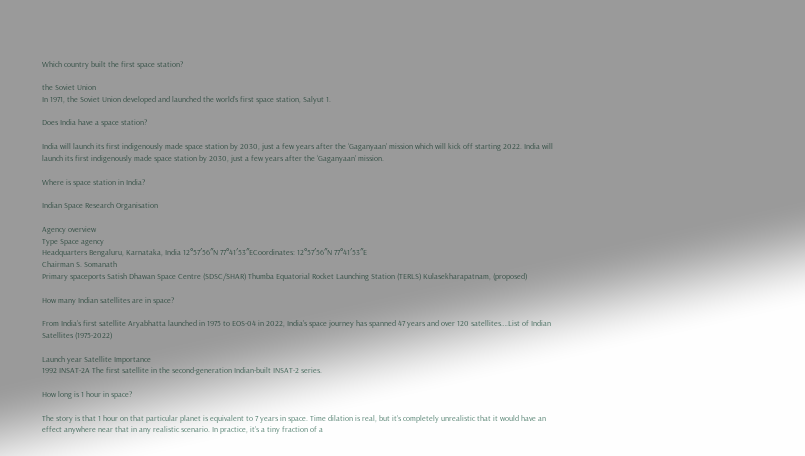Which country built the first space station?

the Soviet Union
In 1971, the Soviet Union developed and launched the world’s first space station, Salyut 1.

Does India have a space station?

India will launch its first indigenously made space station by 2030, just a few years after the ‘Gaganyaan’ mission which will kick off starting 2022. India will launch its first indigenously made space station by 2030, just a few years after the ‘Gaganyaan’ mission.

Where is space station in India?

Indian Space Research Organisation

Agency overview
Type Space agency
Headquarters Bengaluru, Karnataka, India 12°57′56″N 77°41′53″ECoordinates: 12°57′56″N 77°41′53″E
Chairman S. Somanath
Primary spaceports Satish Dhawan Space Centre (SDSC/SHAR) Thumba Equatorial Rocket Launching Station (TERLS) Kulasekharapatnam, (proposed)

How many Indian satellites are in space?

From India’s first satellite Aryabhatta launched in 1975 to EOS-04 in 2022, India’s space journey has spanned 47 years and over 120 satellites….List of Indian Satellites (1975-2022)

Launch year Satellite Importance
1992 INSAT-2A The first satellite in the second-generation Indian-built INSAT-2 series.

How long is 1 hour in space?

The story is that 1 hour on that particular planet is equivalent to 7 years in space. Time dilation is real, but it’s completely unrealistic that it would have an effect anywhere near that in any realistic scenario. In practice, it’s a tiny fraction of a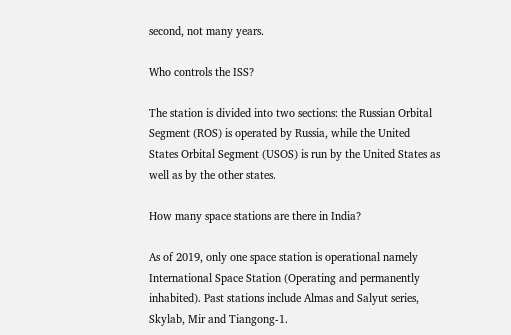second, not many years.

Who controls the ISS?

The station is divided into two sections: the Russian Orbital Segment (ROS) is operated by Russia, while the United States Orbital Segment (USOS) is run by the United States as well as by the other states.

How many space stations are there in India?

As of 2019, only one space station is operational namely International Space Station (Operating and permanently inhabited). Past stations include Almas and Salyut series, Skylab, Mir and Tiangong-1.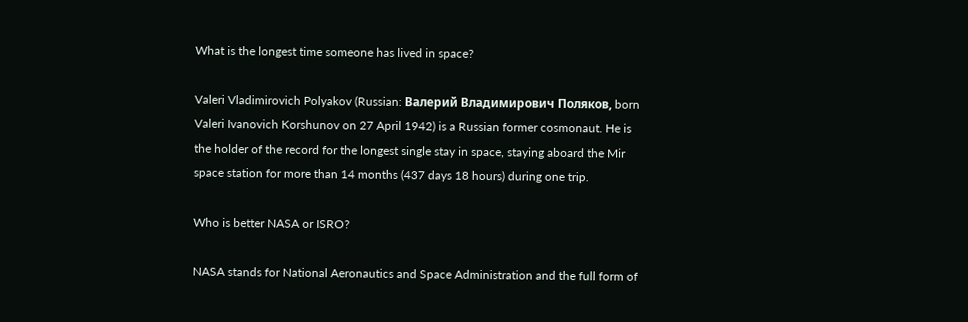What is the longest time someone has lived in space?

Valeri Vladimirovich Polyakov (Russian: Валерий Владимирович Поляков, born Valeri Ivanovich Korshunov on 27 April 1942) is a Russian former cosmonaut. He is the holder of the record for the longest single stay in space, staying aboard the Mir space station for more than 14 months (437 days 18 hours) during one trip.

Who is better NASA or ISRO?

NASA stands for National Aeronautics and Space Administration and the full form of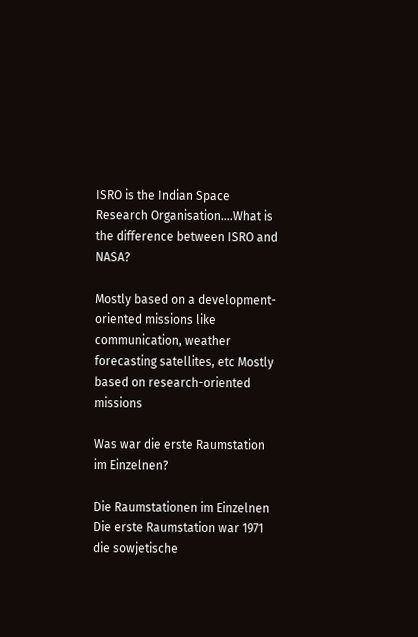ISRO is the Indian Space Research Organisation….What is the difference between ISRO and NASA?

Mostly based on a development-oriented missions like communication, weather forecasting satellites, etc Mostly based on research-oriented missions

Was war die erste Raumstation im Einzelnen?

Die Raumstationen im Einzelnen Die erste Raumstation war 1971 die sowjetische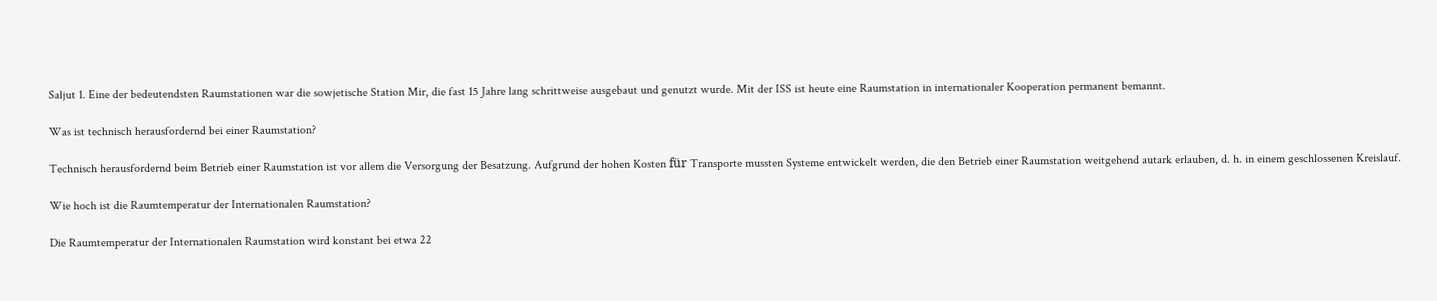Saljut 1. Eine der bedeutendsten Raumstationen war die sowjetische Station Mir, die fast 15 Jahre lang schrittweise ausgebaut und genutzt wurde. Mit der ISS ist heute eine Raumstation in internationaler Kooperation permanent bemannt.

Was ist technisch herausfordernd bei einer Raumstation?

Technisch herausfordernd beim Betrieb einer Raumstation ist vor allem die Versorgung der Besatzung. Aufgrund der hohen Kosten für Transporte mussten Systeme entwickelt werden, die den Betrieb einer Raumstation weitgehend autark erlauben, d. h. in einem geschlossenen Kreislauf.

Wie hoch ist die Raumtemperatur der Internationalen Raumstation?

Die Raumtemperatur der Internationalen Raumstation wird konstant bei etwa 22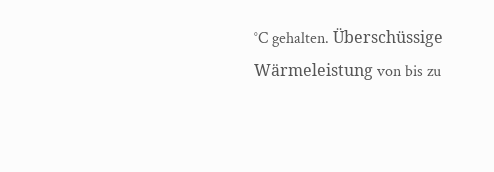°C gehalten. Überschüssige Wärmeleistung von bis zu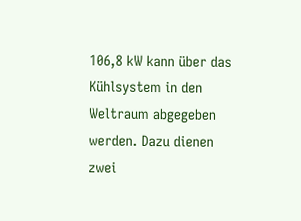106,8 kW kann über das Kühlsystem in den Weltraum abgegeben werden. Dazu dienen zwei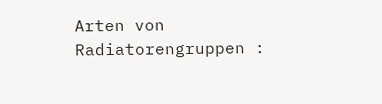Arten von Radiatorengruppen :